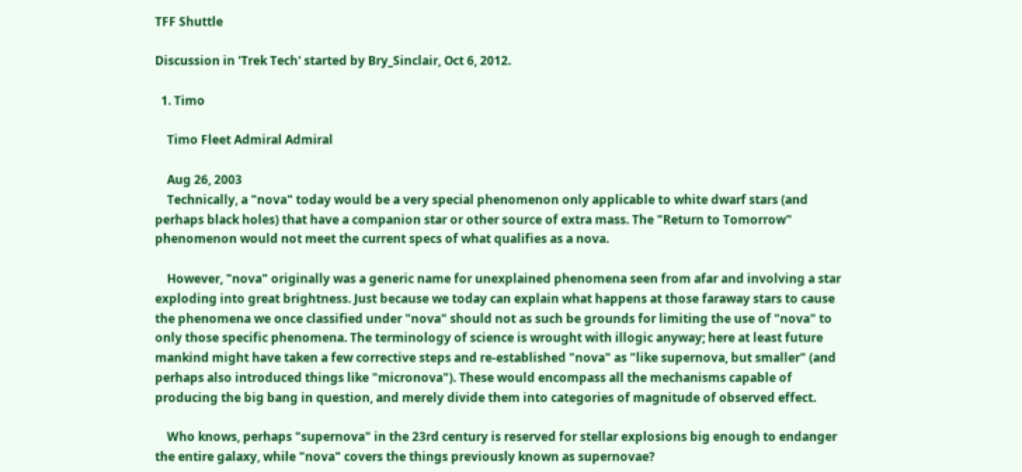TFF Shuttle

Discussion in 'Trek Tech' started by Bry_Sinclair, Oct 6, 2012.

  1. Timo

    Timo Fleet Admiral Admiral

    Aug 26, 2003
    Technically, a "nova" today would be a very special phenomenon only applicable to white dwarf stars (and perhaps black holes) that have a companion star or other source of extra mass. The "Return to Tomorrow" phenomenon would not meet the current specs of what qualifies as a nova.

    However, "nova" originally was a generic name for unexplained phenomena seen from afar and involving a star exploding into great brightness. Just because we today can explain what happens at those faraway stars to cause the phenomena we once classified under "nova" should not as such be grounds for limiting the use of "nova" to only those specific phenomena. The terminology of science is wrought with illogic anyway; here at least future mankind might have taken a few corrective steps and re-established "nova" as "like supernova, but smaller" (and perhaps also introduced things like "micronova"). These would encompass all the mechanisms capable of producing the big bang in question, and merely divide them into categories of magnitude of observed effect.

    Who knows, perhaps "supernova" in the 23rd century is reserved for stellar explosions big enough to endanger the entire galaxy, while "nova" covers the things previously known as supernovae?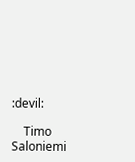:devil:

    Timo Saloniemi